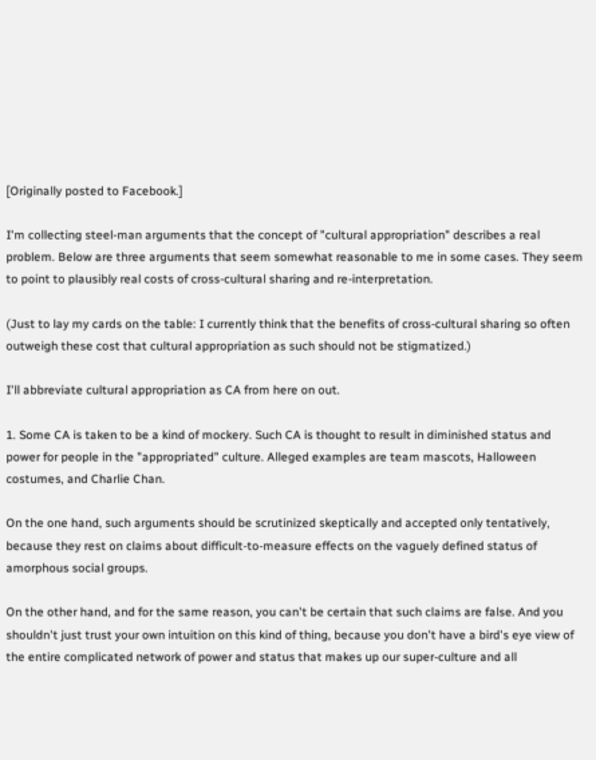[Originally posted to Facebook.]

I'm collecting steel-man arguments that the concept of "cultural appropriation" describes a real problem. Below are three arguments that seem somewhat reasonable to me in some cases. They seem to point to plausibly real costs of cross-cultural sharing and re-interpretation.

(Just to lay my cards on the table: I currently think that the benefits of cross-cultural sharing so often outweigh these cost that cultural appropriation as such should not be stigmatized.)

I'll abbreviate cultural appropriation as CA from here on out.

1. Some CA is taken to be a kind of mockery. Such CA is thought to result in diminished status and power for people in the "appropriated" culture. Alleged examples are team mascots, Halloween costumes, and Charlie Chan.

On the one hand, such arguments should be scrutinized skeptically and accepted only tentatively, because they rest on claims about difficult-to-measure effects on the vaguely defined status of amorphous social groups.

On the other hand, and for the same reason, you can't be certain that such claims are false. And you shouldn't just trust your own intuition on this kind of thing, because you don't have a bird's eye view of the entire complicated network of power and status that makes up our super-culture and all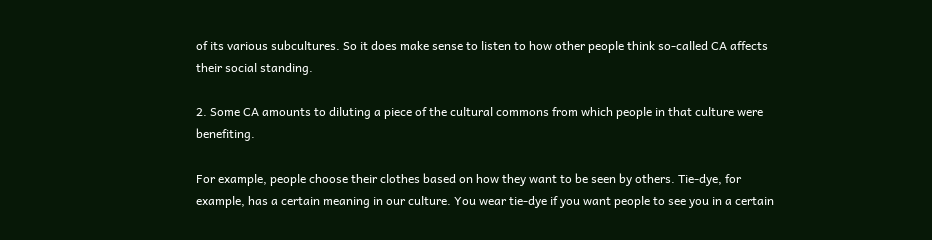of its various subcultures. So it does make sense to listen to how other people think so-called CA affects their social standing.

2. Some CA amounts to diluting a piece of the cultural commons from which people in that culture were benefiting.

For example, people choose their clothes based on how they want to be seen by others. Tie-dye, for example, has a certain meaning in our culture. You wear tie-dye if you want people to see you in a certain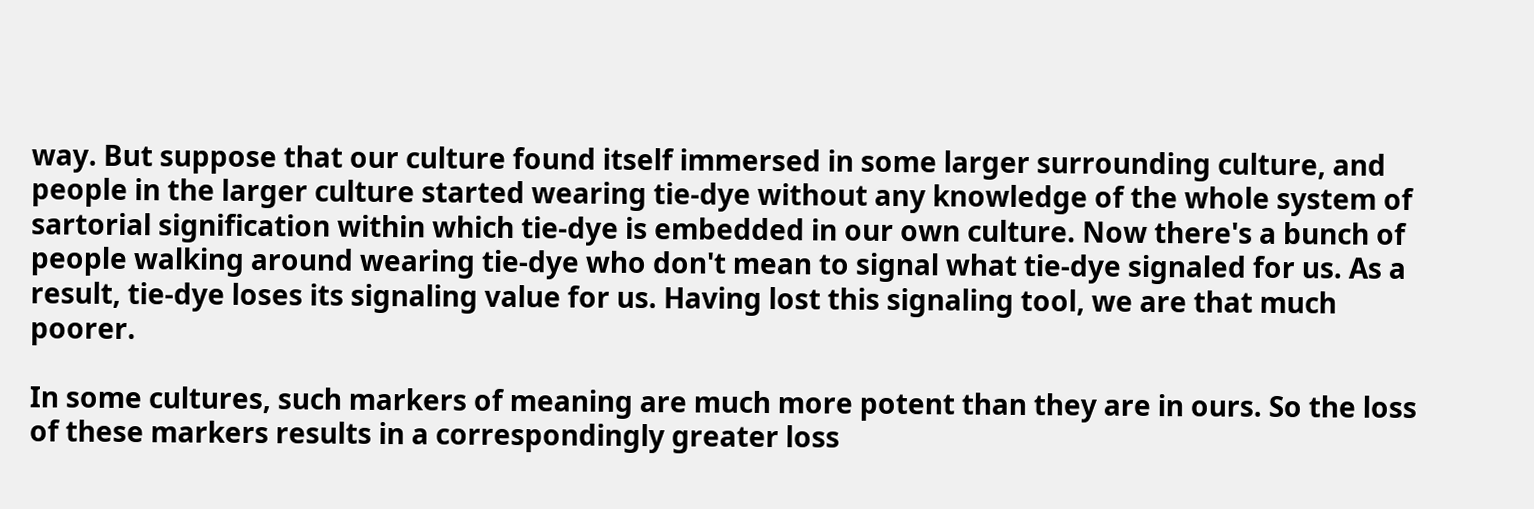way. But suppose that our culture found itself immersed in some larger surrounding culture, and people in the larger culture started wearing tie-dye without any knowledge of the whole system of sartorial signification within which tie-dye is embedded in our own culture. Now there's a bunch of people walking around wearing tie-dye who don't mean to signal what tie-dye signaled for us. As a result, tie-dye loses its signaling value for us. Having lost this signaling tool, we are that much poorer.

In some cultures, such markers of meaning are much more potent than they are in ours. So the loss of these markers results in a correspondingly greater loss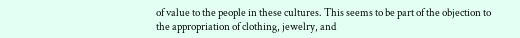of value to the people in these cultures. This seems to be part of the objection to the appropriation of clothing, jewelry, and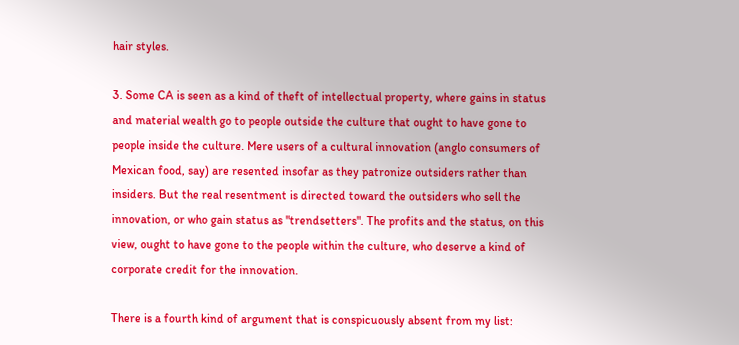hair styles.

3. Some CA is seen as a kind of theft of intellectual property, where gains in status and material wealth go to people outside the culture that ought to have gone to people inside the culture. Mere users of a cultural innovation (anglo consumers of Mexican food, say) are resented insofar as they patronize outsiders rather than insiders. But the real resentment is directed toward the outsiders who sell the innovation, or who gain status as "trendsetters". The profits and the status, on this view, ought to have gone to the people within the culture, who deserve a kind of corporate credit for the innovation.

There is a fourth kind of argument that is conspicuously absent from my list: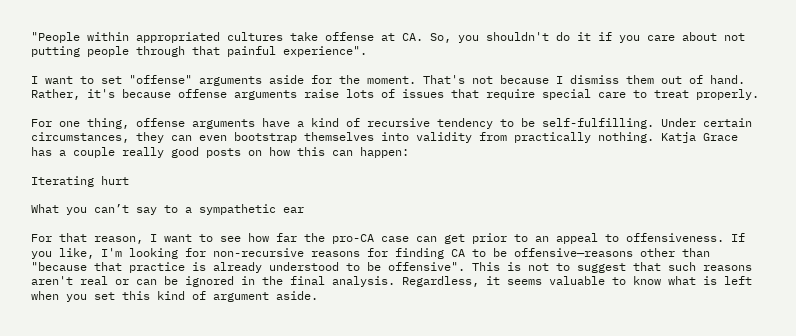"People within appropriated cultures take offense at CA. So, you shouldn't do it if you care about not putting people through that painful experience".

I want to set "offense" arguments aside for the moment. That's not because I dismiss them out of hand. Rather, it's because offense arguments raise lots of issues that require special care to treat properly.

For one thing, offense arguments have a kind of recursive tendency to be self-fulfilling. Under certain circumstances, they can even bootstrap themselves into validity from practically nothing. Katja Grace has a couple really good posts on how this can happen:

Iterating hurt

What you can’t say to a sympathetic ear

For that reason, I want to see how far the pro-CA case can get prior to an appeal to offensiveness. If you like, I'm looking for non-recursive reasons for finding CA to be offensive—reasons other than "because that practice is already understood to be offensive". This is not to suggest that such reasons aren't real or can be ignored in the final analysis. Regardless, it seems valuable to know what is left when you set this kind of argument aside.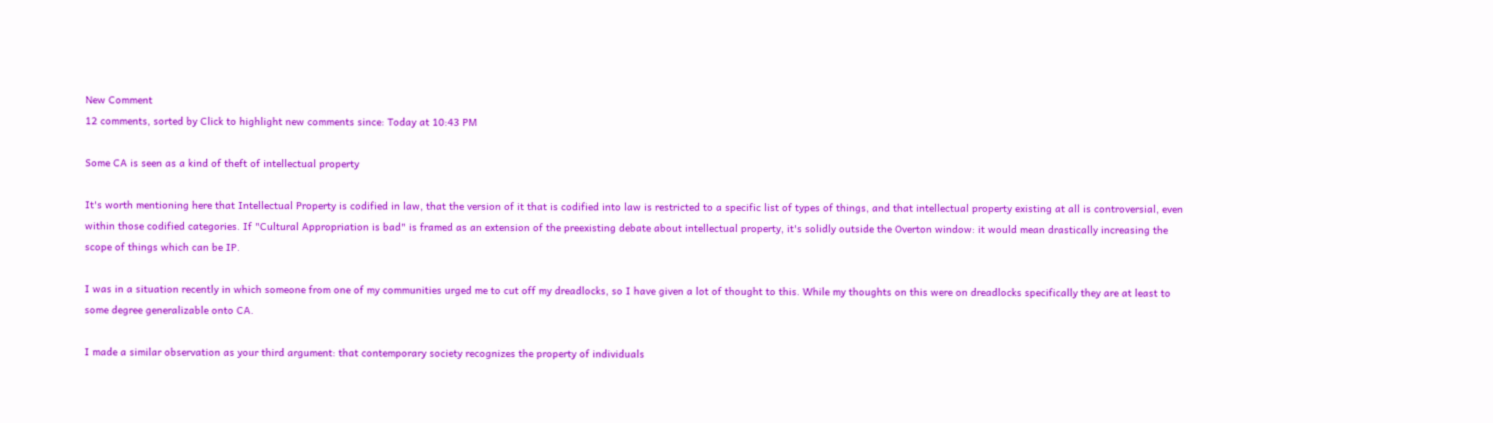New Comment
12 comments, sorted by Click to highlight new comments since: Today at 10:43 PM

Some CA is seen as a kind of theft of intellectual property

It's worth mentioning here that Intellectual Property is codified in law, that the version of it that is codified into law is restricted to a specific list of types of things, and that intellectual property existing at all is controversial, even within those codified categories. If "Cultural Appropriation is bad" is framed as an extension of the preexisting debate about intellectual property, it's solidly outside the Overton window: it would mean drastically increasing the scope of things which can be IP.

I was in a situation recently in which someone from one of my communities urged me to cut off my dreadlocks, so I have given a lot of thought to this. While my thoughts on this were on dreadlocks specifically they are at least to some degree generalizable onto CA.

I made a similar observation as your third argument: that contemporary society recognizes the property of individuals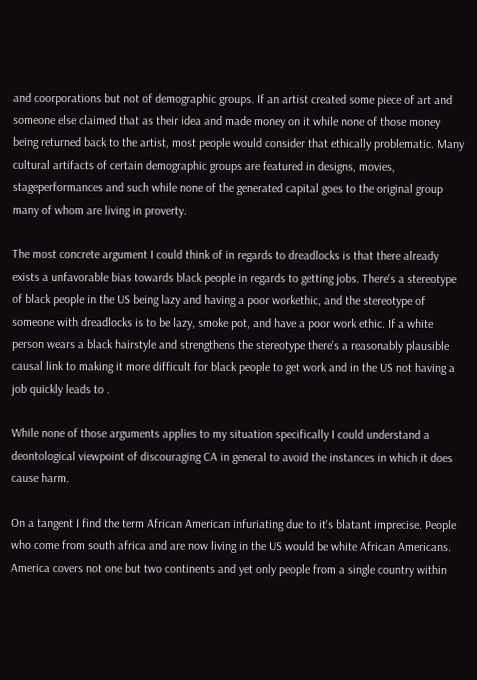and coorporations but not of demographic groups. If an artist created some piece of art and someone else claimed that as their idea and made money on it while none of those money being returned back to the artist, most people would consider that ethically problematic. Many cultural artifacts of certain demographic groups are featured in designs, movies, stageperformances and such while none of the generated capital goes to the original group many of whom are living in proverty.

The most concrete argument I could think of in regards to dreadlocks is that there already exists a unfavorable bias towards black people in regards to getting jobs. There's a stereotype of black people in the US being lazy and having a poor workethic, and the stereotype of someone with dreadlocks is to be lazy, smoke pot, and have a poor work ethic. If a white person wears a black hairstyle and strengthens the stereotype there's a reasonably plausible causal link to making it more difficult for black people to get work and in the US not having a job quickly leads to .

While none of those arguments applies to my situation specifically I could understand a deontological viewpoint of discouraging CA in general to avoid the instances in which it does cause harm.

On a tangent I find the term African American infuriating due to it's blatant imprecise. People who come from south africa and are now living in the US would be white African Americans. America covers not one but two continents and yet only people from a single country within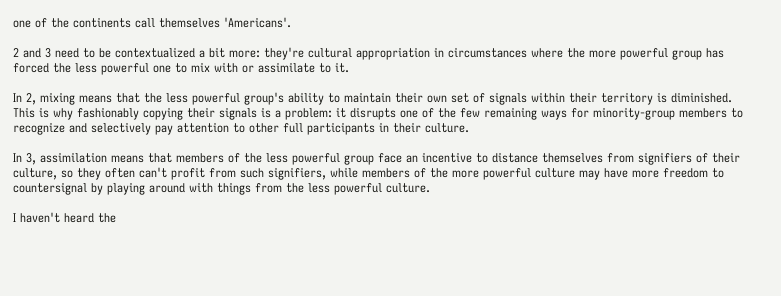one of the continents call themselves 'Americans'.

2 and 3 need to be contextualized a bit more: they're cultural appropriation in circumstances where the more powerful group has forced the less powerful one to mix with or assimilate to it.

In 2, mixing means that the less powerful group's ability to maintain their own set of signals within their territory is diminished. This is why fashionably copying their signals is a problem: it disrupts one of the few remaining ways for minority-group members to recognize and selectively pay attention to other full participants in their culture.

In 3, assimilation means that members of the less powerful group face an incentive to distance themselves from signifiers of their culture, so they often can't profit from such signifiers, while members of the more powerful culture may have more freedom to countersignal by playing around with things from the less powerful culture.

I haven't heard the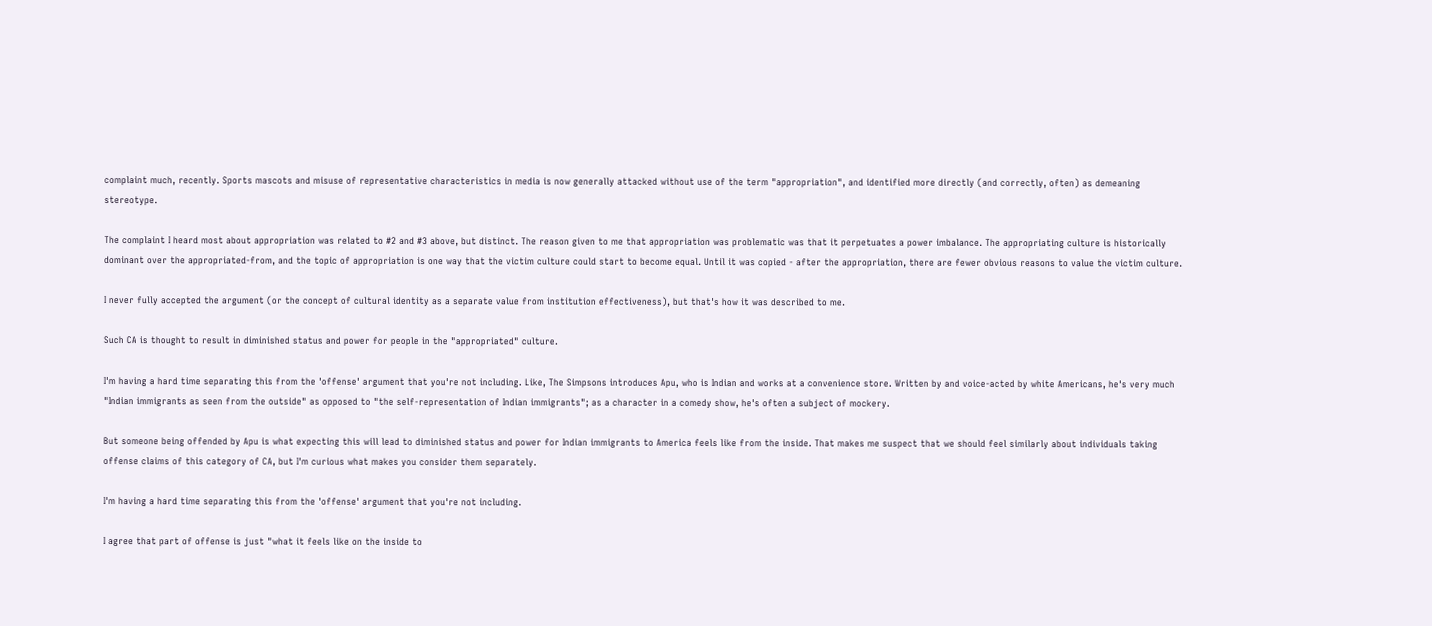complaint much, recently. Sports mascots and misuse of representative characteristics in media is now generally attacked without use of the term "appropriation", and identified more directly (and correctly, often) as demeaning stereotype.

The complaint I heard most about appropriation was related to #2 and #3 above, but distinct. The reason given to me that appropriation was problematic was that it perpetuates a power imbalance. The appropriating culture is historically dominant over the appropriated-from, and the topic of appropriation is one way that the victim culture could start to become equal. Until it was copied - after the appropriation, there are fewer obvious reasons to value the victim culture.

I never fully accepted the argument (or the concept of cultural identity as a separate value from institution effectiveness), but that's how it was described to me.

Such CA is thought to result in diminished status and power for people in the "appropriated" culture.

I'm having a hard time separating this from the 'offense' argument that you're not including. Like, The Simpsons introduces Apu, who is Indian and works at a convenience store. Written by and voice-acted by white Americans, he's very much "Indian immigrants as seen from the outside" as opposed to "the self-representation of Indian immigrants"; as a character in a comedy show, he's often a subject of mockery.

But someone being offended by Apu is what expecting this will lead to diminished status and power for Indian immigrants to America feels like from the inside. That makes me suspect that we should feel similarly about individuals taking offense claims of this category of CA, but I'm curious what makes you consider them separately.

I'm having a hard time separating this from the 'offense' argument that you're not including.

I agree that part of offense is just "what it feels like on the inside to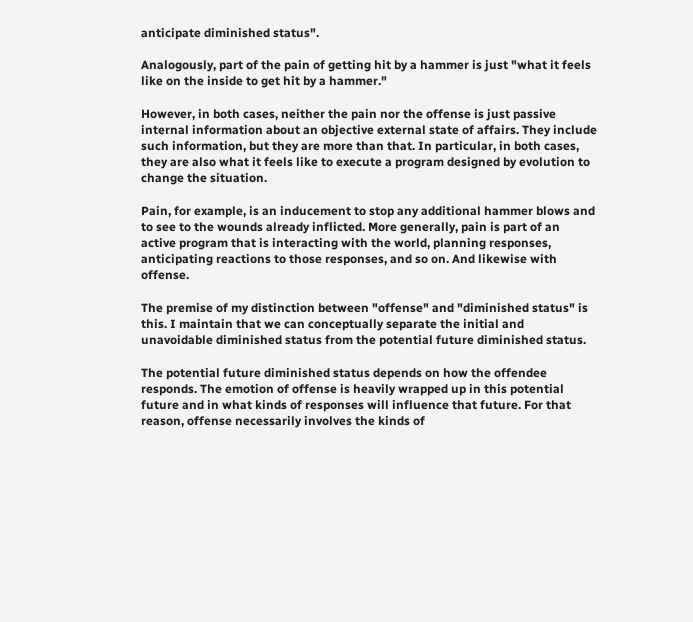anticipate diminished status".

Analogously, part of the pain of getting hit by a hammer is just "what it feels like on the inside to get hit by a hammer."

However, in both cases, neither the pain nor the offense is just passive internal information about an objective external state of affairs. They include such information, but they are more than that. In particular, in both cases, they are also what it feels like to execute a program designed by evolution to change the situation.

Pain, for example, is an inducement to stop any additional hammer blows and to see to the wounds already inflicted. More generally, pain is part of an active program that is interacting with the world, planning responses, anticipating reactions to those responses, and so on. And likewise with offense.

The premise of my distinction between "offense" and "diminished status" is this. I maintain that we can conceptually separate the initial and unavoidable diminished status from the potential future diminished status.

The potential future diminished status depends on how the offendee responds. The emotion of offense is heavily wrapped up in this potential future and in what kinds of responses will influence that future. For that reason, offense necessarily involves the kinds of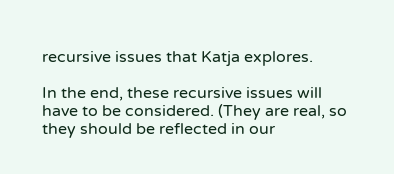recursive issues that Katja explores.

In the end, these recursive issues will have to be considered. (They are real, so they should be reflected in our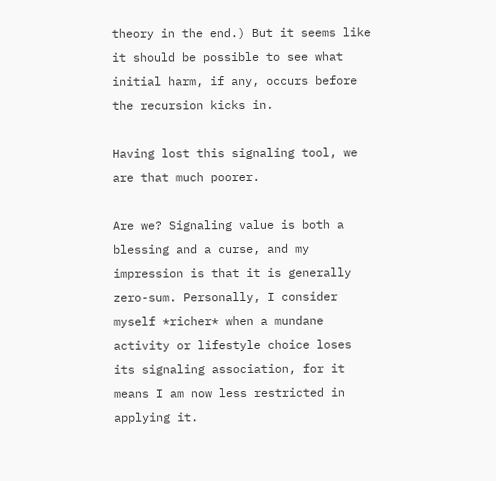theory in the end.) But it seems like it should be possible to see what initial harm, if any, occurs before the recursion kicks in.

Having lost this signaling tool, we are that much poorer.

Are we? Signaling value is both a blessing and a curse, and my impression is that it is generally zero-sum. Personally, I consider myself *richer* when a mundane activity or lifestyle choice loses its signaling association, for it means I am now less restricted in applying it.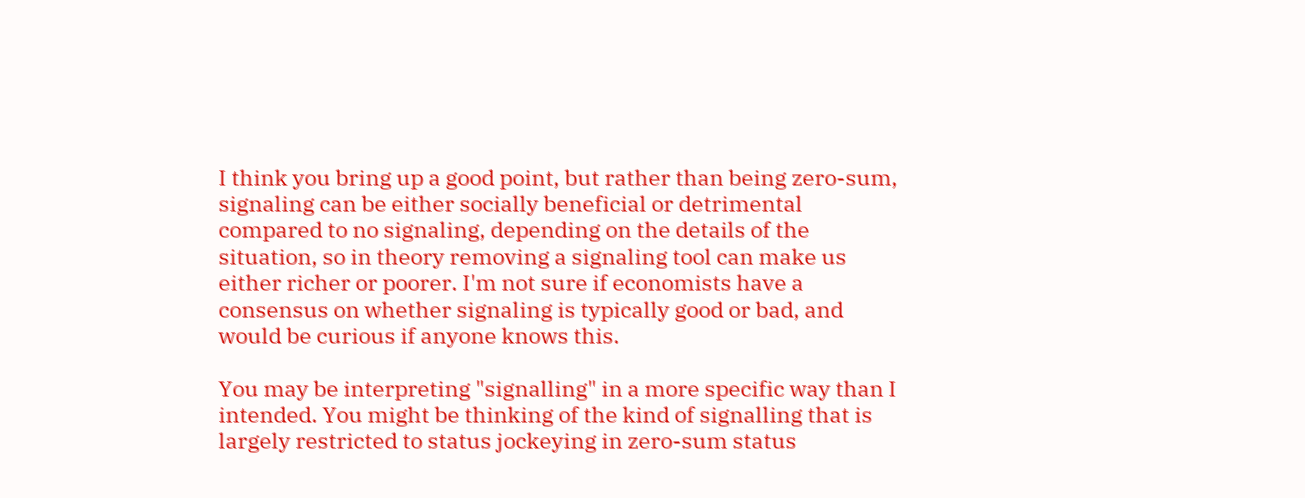I think you bring up a good point, but rather than being zero-sum, signaling can be either socially beneficial or detrimental compared to no signaling, depending on the details of the situation, so in theory removing a signaling tool can make us either richer or poorer. I'm not sure if economists have a consensus on whether signaling is typically good or bad, and would be curious if anyone knows this.

You may be interpreting "signalling" in a more specific way than I intended. You might be thinking of the kind of signalling that is largely restricted to status jockeying in zero-sum status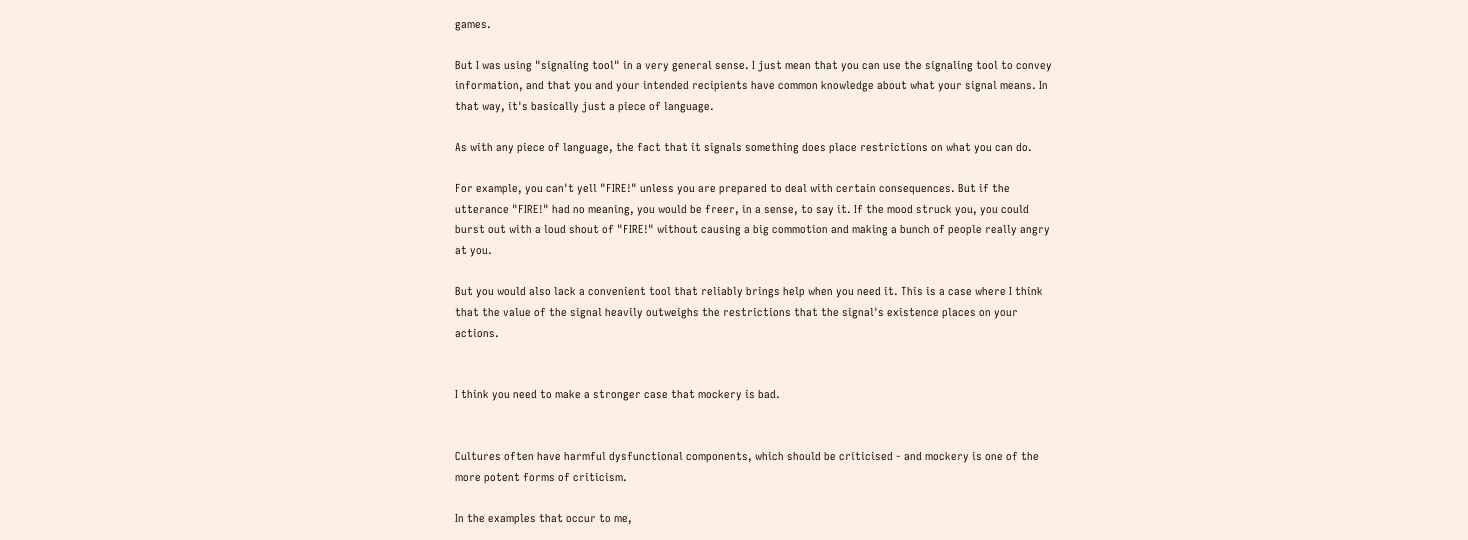games.

But I was using "signaling tool" in a very general sense. I just mean that you can use the signaling tool to convey information, and that you and your intended recipients have common knowledge about what your signal means. In that way, it's basically just a piece of language.

As with any piece of language, the fact that it signals something does place restrictions on what you can do.

For example, you can't yell "FIRE!" unless you are prepared to deal with certain consequences. But if the utterance "FIRE!" had no meaning, you would be freer, in a sense, to say it. If the mood struck you, you could burst out with a loud shout of "FIRE!" without causing a big commotion and making a bunch of people really angry at you.

But you would also lack a convenient tool that reliably brings help when you need it. This is a case where I think that the value of the signal heavily outweighs the restrictions that the signal's existence places on your actions.


I think you need to make a stronger case that mockery is bad.


Cultures often have harmful dysfunctional components, which should be criticised - and mockery is one of the more potent forms of criticism.

In the examples that occur to me,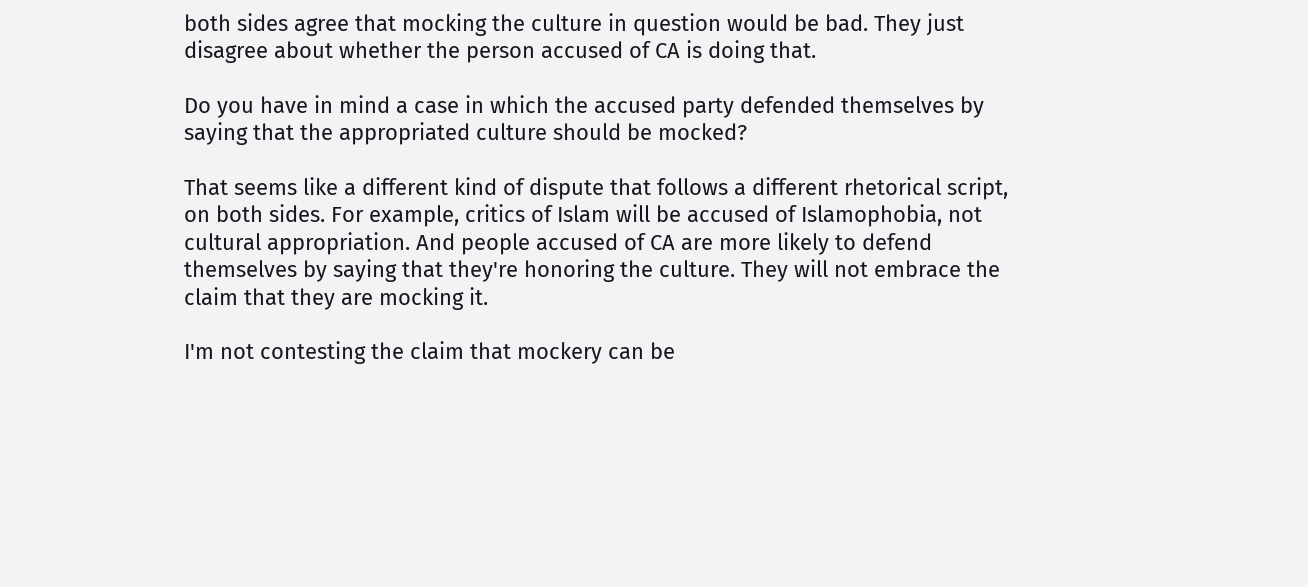both sides agree that mocking the culture in question would be bad. They just disagree about whether the person accused of CA is doing that.

Do you have in mind a case in which the accused party defended themselves by saying that the appropriated culture should be mocked?

That seems like a different kind of dispute that follows a different rhetorical script, on both sides. For example, critics of Islam will be accused of Islamophobia, not cultural appropriation. And people accused of CA are more likely to defend themselves by saying that they're honoring the culture. They will not embrace the claim that they are mocking it.

I'm not contesting the claim that mockery can be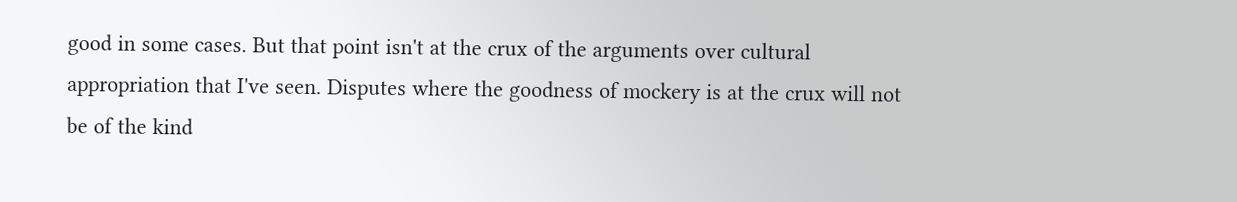good in some cases. But that point isn't at the crux of the arguments over cultural appropriation that I've seen. Disputes where the goodness of mockery is at the crux will not be of the kind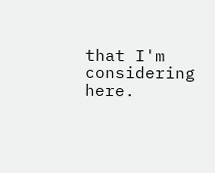that I'm considering here.